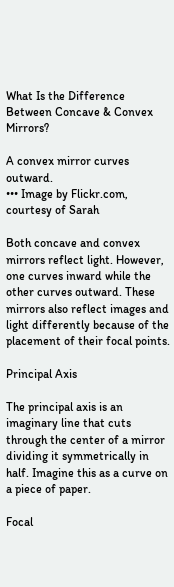What Is the Difference Between Concave & Convex Mirrors?

A convex mirror curves outward.
••• Image by Flickr.com, courtesy of Sarah

Both concave and convex mirrors reflect light. However, one curves inward while the other curves outward. These mirrors also reflect images and light differently because of the placement of their focal points.

Principal Axis

The principal axis is an imaginary line that cuts through the center of a mirror dividing it symmetrically in half. Imagine this as a curve on a piece of paper.

Focal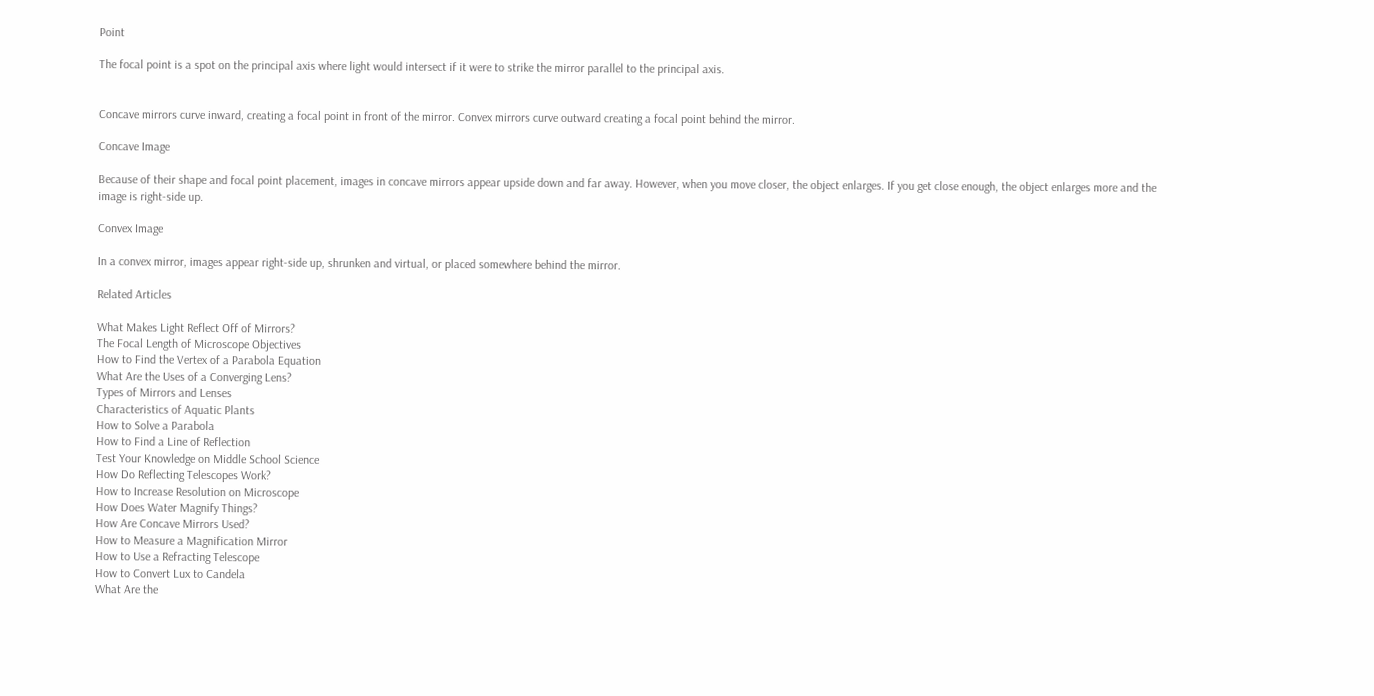Point

The focal point is a spot on the principal axis where light would intersect if it were to strike the mirror parallel to the principal axis.


Concave mirrors curve inward, creating a focal point in front of the mirror. Convex mirrors curve outward creating a focal point behind the mirror.

Concave Image

Because of their shape and focal point placement, images in concave mirrors appear upside down and far away. However, when you move closer, the object enlarges. If you get close enough, the object enlarges more and the image is right-side up.

Convex Image

In a convex mirror, images appear right-side up, shrunken and virtual, or placed somewhere behind the mirror.

Related Articles

What Makes Light Reflect Off of Mirrors?
The Focal Length of Microscope Objectives
How to Find the Vertex of a Parabola Equation
What Are the Uses of a Converging Lens?
Types of Mirrors and Lenses
Characteristics of Aquatic Plants
How to Solve a Parabola
How to Find a Line of Reflection
Test Your Knowledge on Middle School Science
How Do Reflecting Telescopes Work?
How to Increase Resolution on Microscope
How Does Water Magnify Things?
How Are Concave Mirrors Used?
How to Measure a Magnification Mirror
How to Use a Refracting Telescope
How to Convert Lux to Candela
What Are the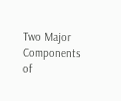Two Major Components of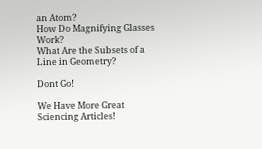an Atom?
How Do Magnifying Glasses Work?
What Are the Subsets of a Line in Geometry?

Dont Go!

We Have More Great Sciencing Articles!